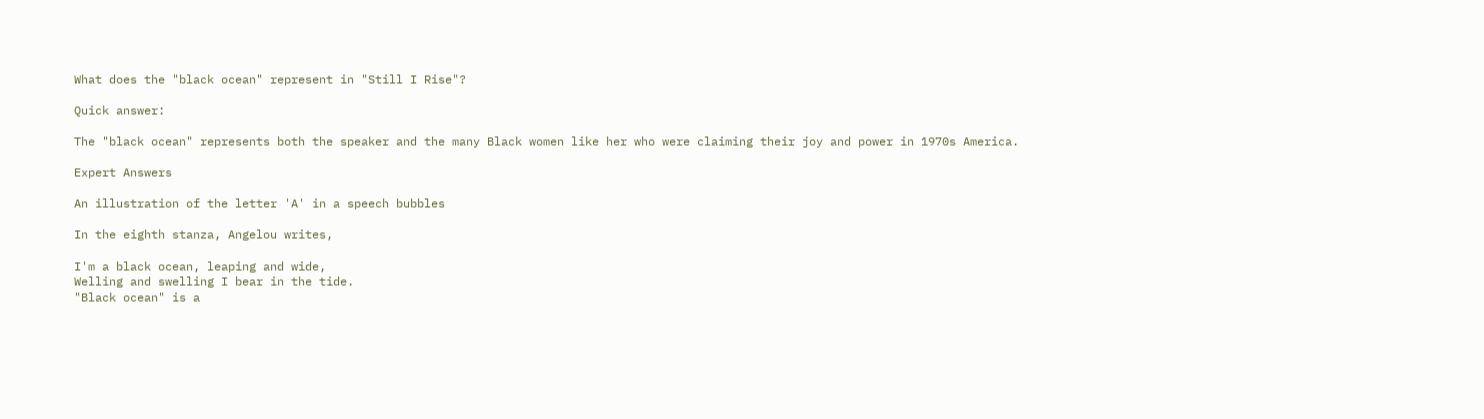What does the "black ocean" represent in "Still I Rise"?

Quick answer:

The "black ocean" represents both the speaker and the many Black women like her who were claiming their joy and power in 1970s America.

Expert Answers

An illustration of the letter 'A' in a speech bubbles

In the eighth stanza, Angelou writes,

I'm a black ocean, leaping and wide,
Welling and swelling I bear in the tide.
"Black ocean" is a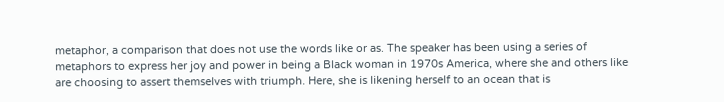metaphor, a comparison that does not use the words like or as. The speaker has been using a series of metaphors to express her joy and power in being a Black woman in 1970s America, where she and others like are choosing to assert themselves with triumph. Here, she is likening herself to an ocean that is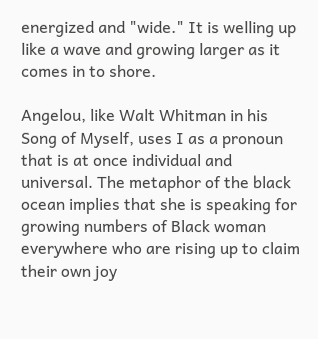energized and "wide." It is welling up like a wave and growing larger as it comes in to shore.

Angelou, like Walt Whitman in his Song of Myself, uses I as a pronoun that is at once individual and universal. The metaphor of the black ocean implies that she is speaking for growing numbers of Black woman everywhere who are rising up to claim their own joy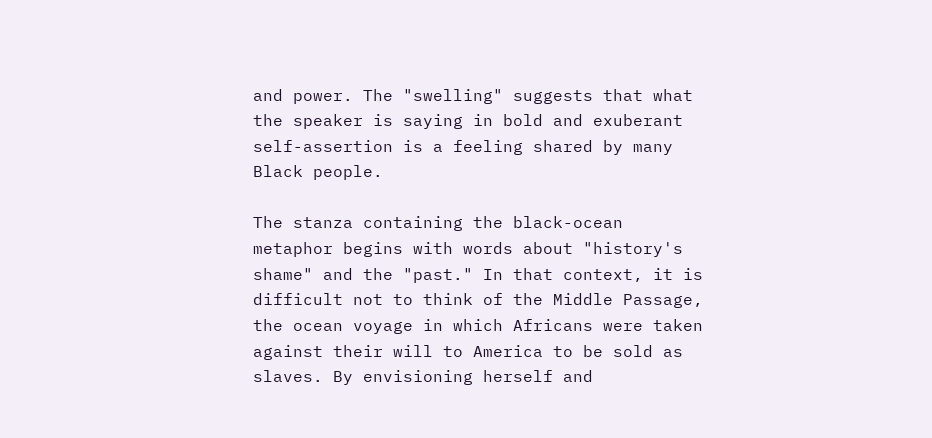and power. The "swelling" suggests that what the speaker is saying in bold and exuberant self-assertion is a feeling shared by many Black people.

The stanza containing the black-ocean metaphor begins with words about "history's shame" and the "past." In that context, it is difficult not to think of the Middle Passage, the ocean voyage in which Africans were taken against their will to America to be sold as slaves. By envisioning herself and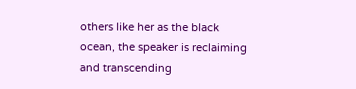others like her as the black ocean, the speaker is reclaiming and transcending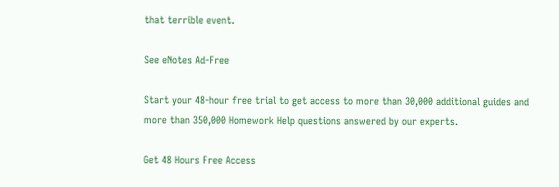that terrible event.

See eNotes Ad-Free

Start your 48-hour free trial to get access to more than 30,000 additional guides and more than 350,000 Homework Help questions answered by our experts.

Get 48 Hours Free Access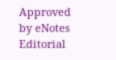Approved by eNotes Editorial